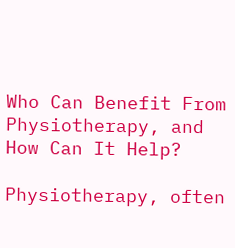Who Can Benefit From Physiotherapy, and How Can It Help?

Physiotherapy, often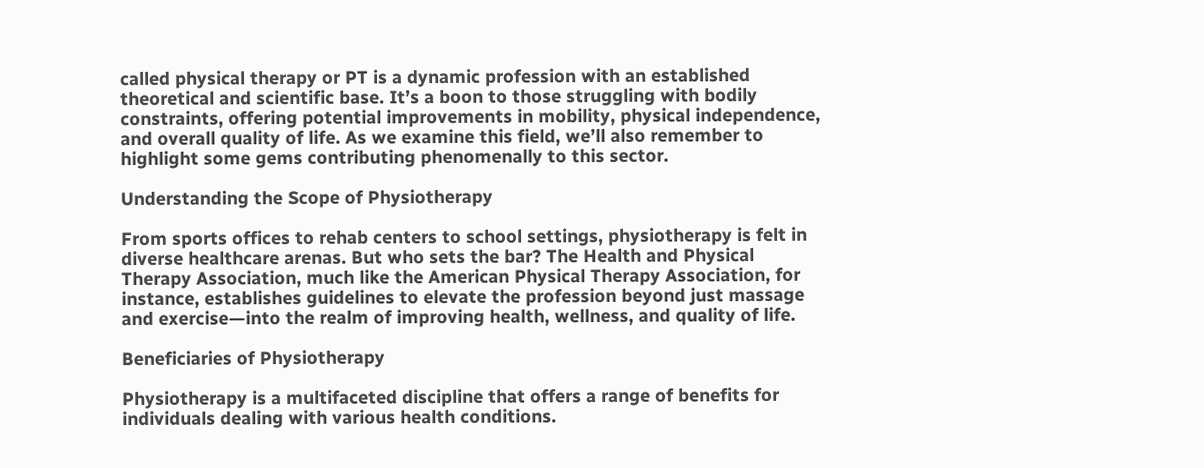called physical therapy or PT is a dynamic profession with an established theoretical and scientific base. It’s a boon to those struggling with bodily constraints, offering potential improvements in mobility, physical independence, and overall quality of life. As we examine this field, we’ll also remember to highlight some gems contributing phenomenally to this sector.

Understanding the Scope of Physiotherapy

From sports offices to rehab centers to school settings, physiotherapy is felt in diverse healthcare arenas. But who sets the bar? The Health and Physical Therapy Association, much like the American Physical Therapy Association, for instance, establishes guidelines to elevate the profession beyond just massage and exercise—into the realm of improving health, wellness, and quality of life.

Beneficiaries of Physiotherapy

Physiotherapy is a multifaceted discipline that offers a range of benefits for individuals dealing with various health conditions.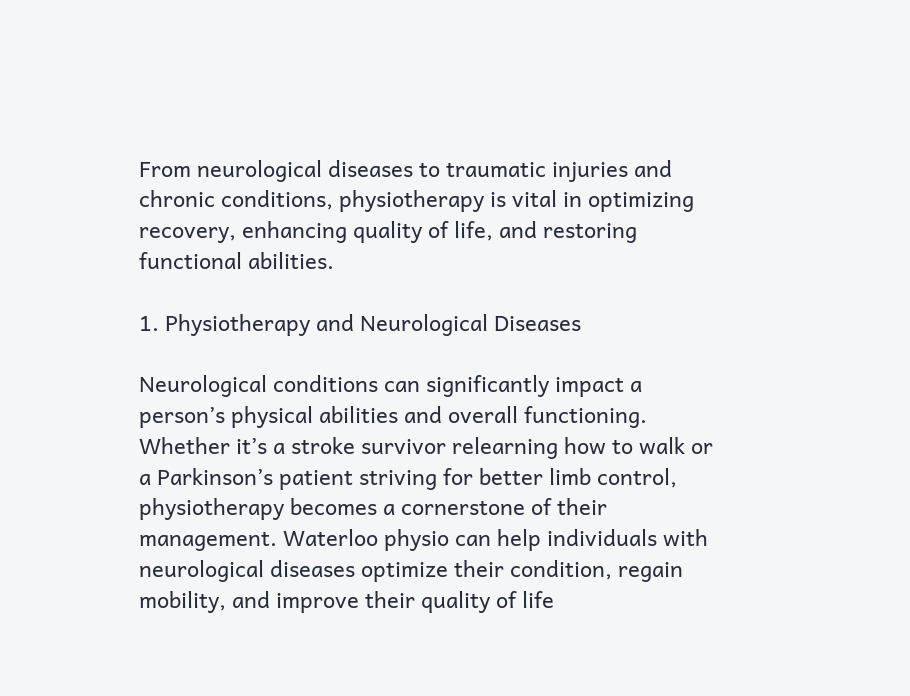From neurological diseases to traumatic injuries and chronic conditions, physiotherapy is vital in optimizing recovery, enhancing quality of life, and restoring functional abilities.

1. Physiotherapy and Neurological Diseases

Neurological conditions can significantly impact a person’s physical abilities and overall functioning. Whether it’s a stroke survivor relearning how to walk or a Parkinson’s patient striving for better limb control, physiotherapy becomes a cornerstone of their management. Waterloo physio can help individuals with neurological diseases optimize their condition, regain mobility, and improve their quality of life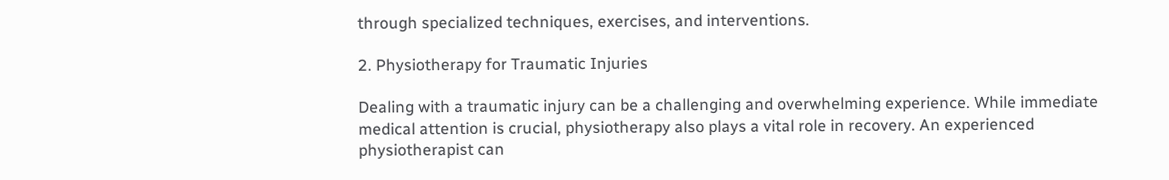through specialized techniques, exercises, and interventions.

2. Physiotherapy for Traumatic Injuries

Dealing with a traumatic injury can be a challenging and overwhelming experience. While immediate medical attention is crucial, physiotherapy also plays a vital role in recovery. An experienced physiotherapist can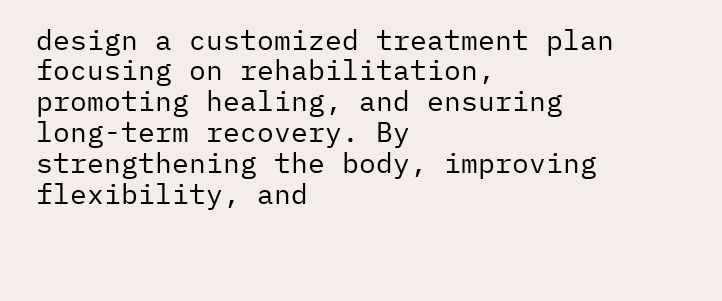design a customized treatment plan focusing on rehabilitation, promoting healing, and ensuring long-term recovery. By strengthening the body, improving flexibility, and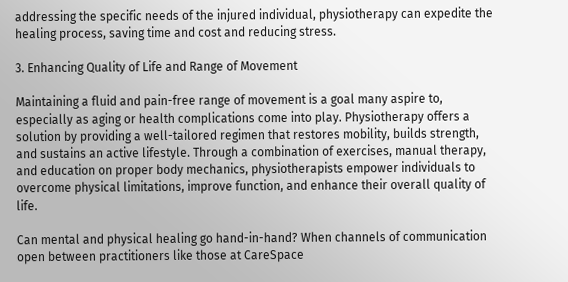addressing the specific needs of the injured individual, physiotherapy can expedite the healing process, saving time and cost and reducing stress.

3. Enhancing Quality of Life and Range of Movement

Maintaining a fluid and pain-free range of movement is a goal many aspire to, especially as aging or health complications come into play. Physiotherapy offers a solution by providing a well-tailored regimen that restores mobility, builds strength, and sustains an active lifestyle. Through a combination of exercises, manual therapy, and education on proper body mechanics, physiotherapists empower individuals to overcome physical limitations, improve function, and enhance their overall quality of life.

Can mental and physical healing go hand-in-hand? When channels of communication open between practitioners like those at CareSpace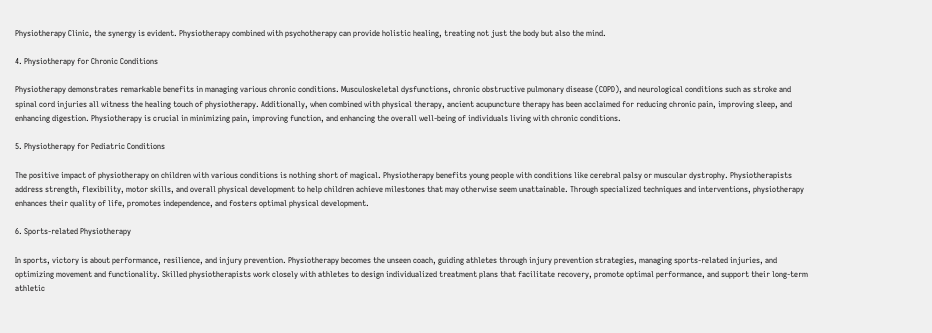Physiotherapy Clinic, the synergy is evident. Physiotherapy combined with psychotherapy can provide holistic healing, treating not just the body but also the mind.

4. Physiotherapy for Chronic Conditions

Physiotherapy demonstrates remarkable benefits in managing various chronic conditions. Musculoskeletal dysfunctions, chronic obstructive pulmonary disease (COPD), and neurological conditions such as stroke and spinal cord injuries all witness the healing touch of physiotherapy. Additionally, when combined with physical therapy, ancient acupuncture therapy has been acclaimed for reducing chronic pain, improving sleep, and enhancing digestion. Physiotherapy is crucial in minimizing pain, improving function, and enhancing the overall well-being of individuals living with chronic conditions.

5. Physiotherapy for Pediatric Conditions

The positive impact of physiotherapy on children with various conditions is nothing short of magical. Physiotherapy benefits young people with conditions like cerebral palsy or muscular dystrophy. Physiotherapists address strength, flexibility, motor skills, and overall physical development to help children achieve milestones that may otherwise seem unattainable. Through specialized techniques and interventions, physiotherapy enhances their quality of life, promotes independence, and fosters optimal physical development.

6. Sports-related Physiotherapy

In sports, victory is about performance, resilience, and injury prevention. Physiotherapy becomes the unseen coach, guiding athletes through injury prevention strategies, managing sports-related injuries, and optimizing movement and functionality. Skilled physiotherapists work closely with athletes to design individualized treatment plans that facilitate recovery, promote optimal performance, and support their long-term athletic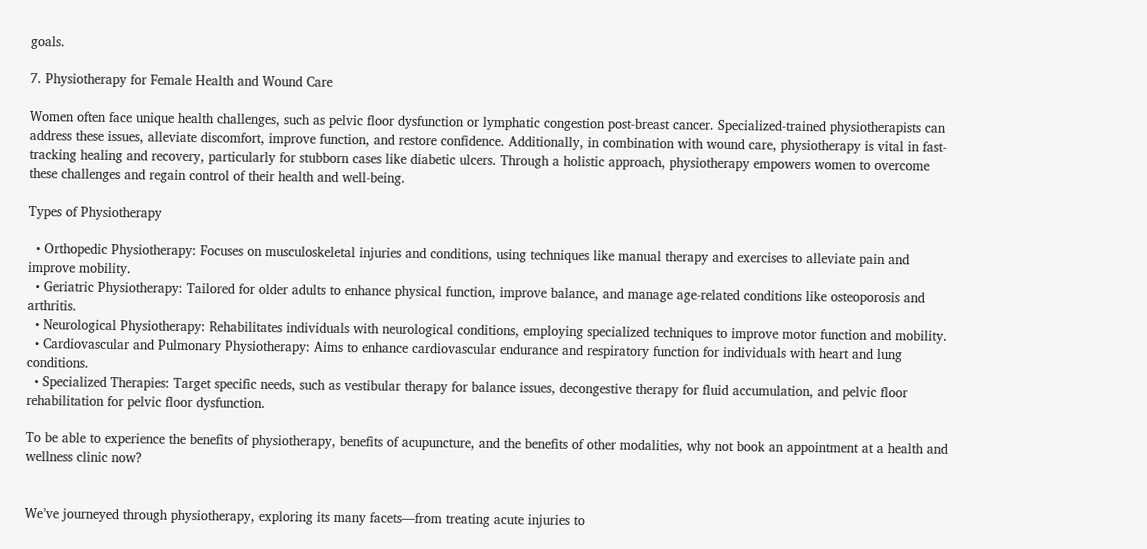goals.

7. Physiotherapy for Female Health and Wound Care

Women often face unique health challenges, such as pelvic floor dysfunction or lymphatic congestion post-breast cancer. Specialized-trained physiotherapists can address these issues, alleviate discomfort, improve function, and restore confidence. Additionally, in combination with wound care, physiotherapy is vital in fast-tracking healing and recovery, particularly for stubborn cases like diabetic ulcers. Through a holistic approach, physiotherapy empowers women to overcome these challenges and regain control of their health and well-being.

Types of Physiotherapy

  • Orthopedic Physiotherapy: Focuses on musculoskeletal injuries and conditions, using techniques like manual therapy and exercises to alleviate pain and improve mobility.
  • Geriatric Physiotherapy: Tailored for older adults to enhance physical function, improve balance, and manage age-related conditions like osteoporosis and arthritis.
  • Neurological Physiotherapy: Rehabilitates individuals with neurological conditions, employing specialized techniques to improve motor function and mobility.
  • Cardiovascular and Pulmonary Physiotherapy: Aims to enhance cardiovascular endurance and respiratory function for individuals with heart and lung conditions.
  • Specialized Therapies: Target specific needs, such as vestibular therapy for balance issues, decongestive therapy for fluid accumulation, and pelvic floor rehabilitation for pelvic floor dysfunction.

To be able to experience the benefits of physiotherapy, benefits of acupuncture, and the benefits of other modalities, why not book an appointment at a health and wellness clinic now?


We’ve journeyed through physiotherapy, exploring its many facets—from treating acute injuries to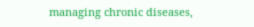managing chronic diseases,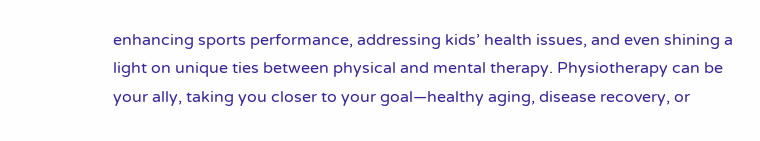enhancing sports performance, addressing kids’ health issues, and even shining a light on unique ties between physical and mental therapy. Physiotherapy can be your ally, taking you closer to your goal—healthy aging, disease recovery, or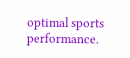optimal sports performance.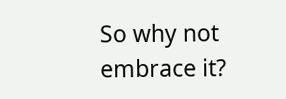So why not embrace it?